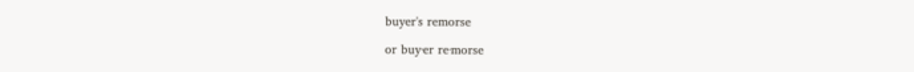buyer's remorse

or buy·er re·morse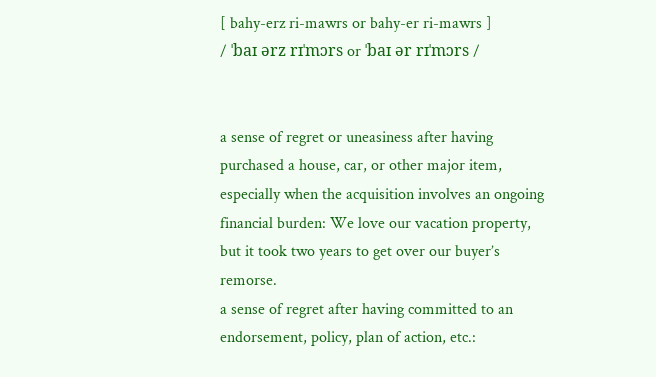[ bahy-erz ri-mawrs or bahy-er ri-mawrs ]
/ ˈbaɪ ərz rɪˈmɔrs or ˈbaɪ ər rɪˈmɔrs /


a sense of regret or uneasiness after having purchased a house, car, or other major item, especially when the acquisition involves an ongoing financial burden: We love our vacation property, but it took two years to get over our buyer’s remorse.
a sense of regret after having committed to an endorsement, policy, plan of action, etc.: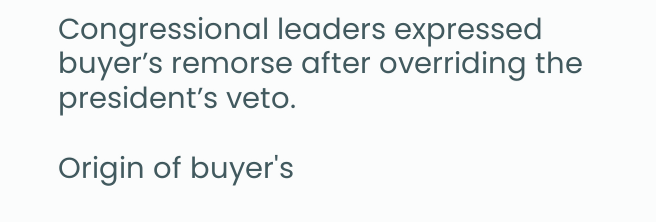Congressional leaders expressed buyer’s remorse after overriding the president’s veto.

Origin of buyer's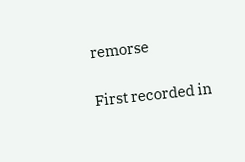remorse

First recorded in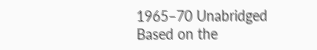1965–70 Unabridged Based on the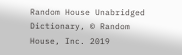Random House Unabridged Dictionary, © Random House, Inc. 2019